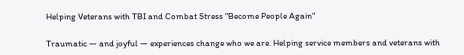Helping Veterans with TBI and Combat Stress "Become People Again"

Traumatic — and joyful — experiences change who we are. Helping service members and veterans with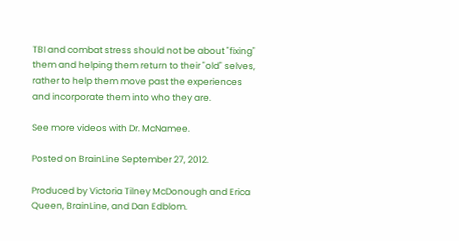TBI and combat stress should not be about "fixing" them and helping them return to their "old" selves, rather to help them move past the experiences and incorporate them into who they are.

See more videos with Dr. McNamee.

Posted on BrainLine September 27, 2012.

Produced by Victoria Tilney McDonough and Erica Queen, BrainLine, and Dan Edblom.